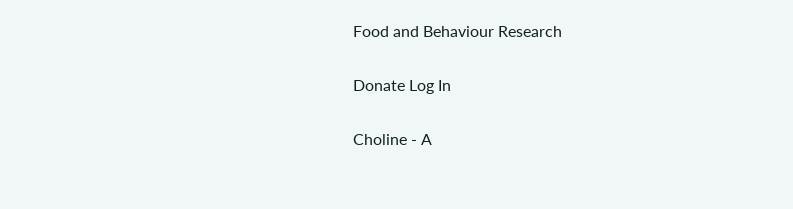Food and Behaviour Research

Donate Log In

Choline - A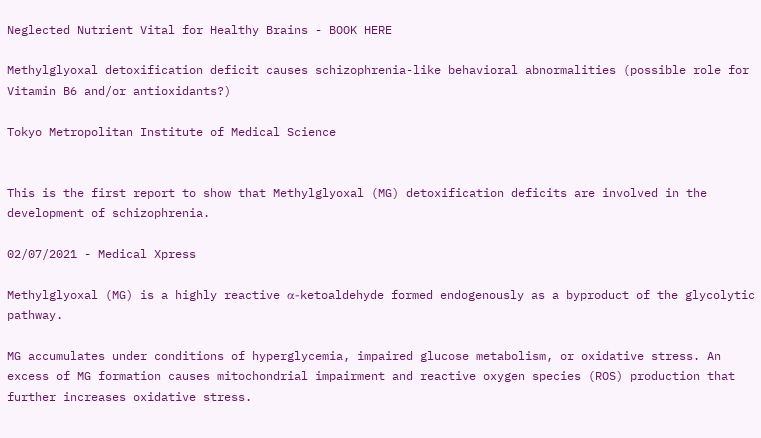Neglected Nutrient Vital for Healthy Brains - BOOK HERE

Methylglyoxal detoxification deficit causes schizophrenia-like behavioral abnormalities (possible role for Vitamin B6 and/or antioxidants?)

Tokyo Metropolitan Institute of Medical Science


This is the first report to show that Methylglyoxal (MG) detoxification deficits are involved in the development of schizophrenia.

02/07/2021 - Medical Xpress

Methylglyoxal (MG) is a highly reactive α-ketoaldehyde formed endogenously as a byproduct of the glycolytic pathway.

MG accumulates under conditions of hyperglycemia, impaired glucose metabolism, or oxidative stress. An excess of MG formation causes mitochondrial impairment and reactive oxygen species (ROS) production that further increases oxidative stress.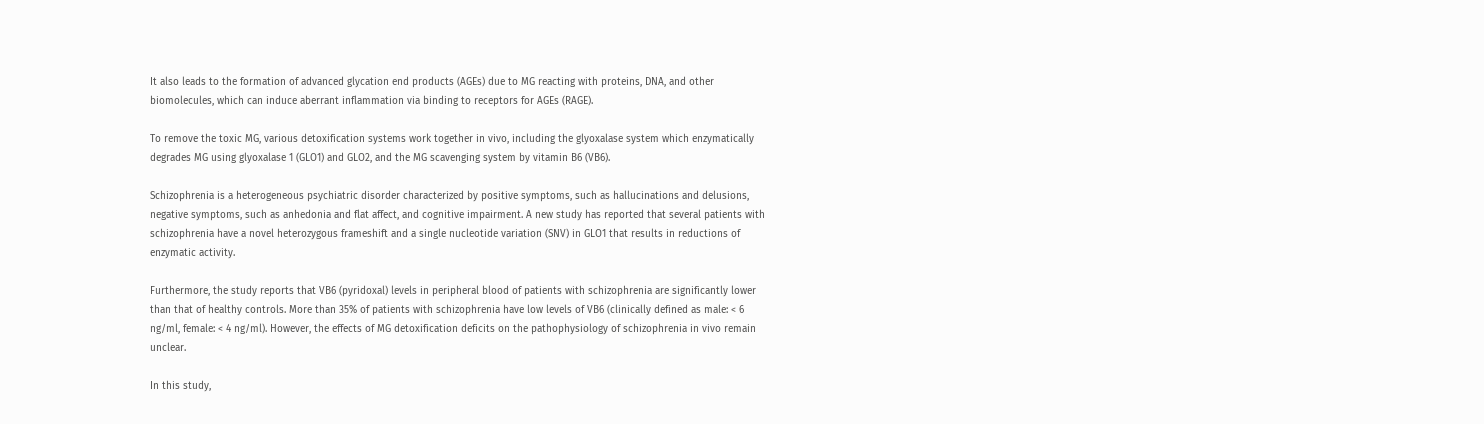It also leads to the formation of advanced glycation end products (AGEs) due to MG reacting with proteins, DNA, and other biomolecules, which can induce aberrant inflammation via binding to receptors for AGEs (RAGE).

To remove the toxic MG, various detoxification systems work together in vivo, including the glyoxalase system which enzymatically degrades MG using glyoxalase 1 (GLO1) and GLO2, and the MG scavenging system by vitamin B6 (VB6).

Schizophrenia is a heterogeneous psychiatric disorder characterized by positive symptoms, such as hallucinations and delusions, negative symptoms, such as anhedonia and flat affect, and cognitive impairment. A new study has reported that several patients with schizophrenia have a novel heterozygous frameshift and a single nucleotide variation (SNV) in GLO1 that results in reductions of enzymatic activity.

Furthermore, the study reports that VB6 (pyridoxal) levels in peripheral blood of patients with schizophrenia are significantly lower than that of healthy controls. More than 35% of patients with schizophrenia have low levels of VB6 (clinically defined as male: < 6 ng/ml, female: < 4 ng/ml). However, the effects of MG detoxification deficits on the pathophysiology of schizophrenia in vivo remain unclear.

In this study,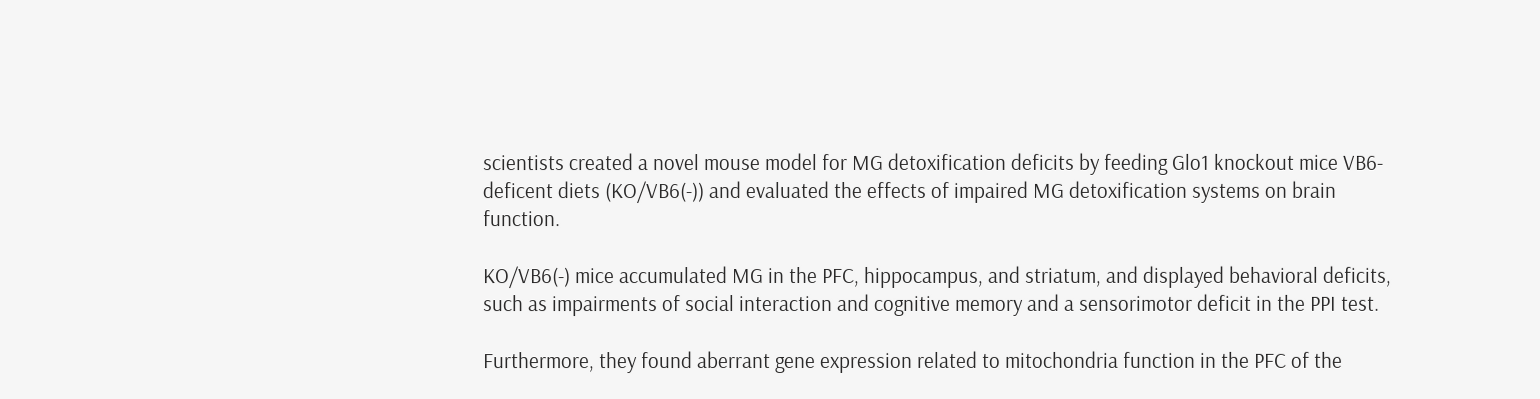scientists created a novel mouse model for MG detoxification deficits by feeding Glo1 knockout mice VB6-deficent diets (KO/VB6(-)) and evaluated the effects of impaired MG detoxification systems on brain function.

KO/VB6(-) mice accumulated MG in the PFC, hippocampus, and striatum, and displayed behavioral deficits, such as impairments of social interaction and cognitive memory and a sensorimotor deficit in the PPI test.

Furthermore, they found aberrant gene expression related to mitochondria function in the PFC of the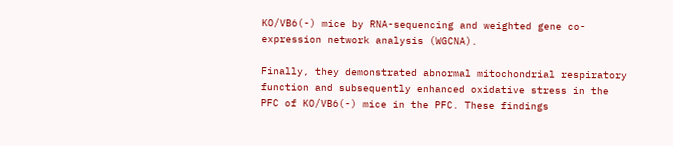KO/VB6(-) mice by RNA-sequencing and weighted gene co-expression network analysis (WGCNA).

Finally, they demonstrated abnormal mitochondrial respiratory function and subsequently enhanced oxidative stress in the PFC of KO/VB6(-) mice in the PFC. These findings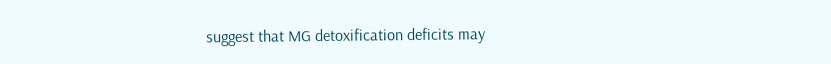suggest that MG detoxification deficits may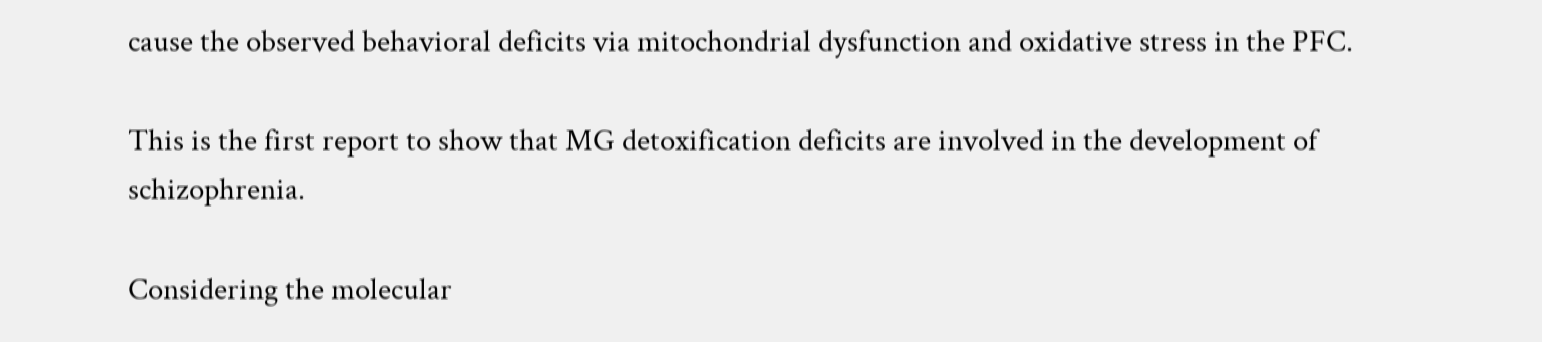cause the observed behavioral deficits via mitochondrial dysfunction and oxidative stress in the PFC.

This is the first report to show that MG detoxification deficits are involved in the development of schizophrenia.

Considering the molecular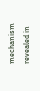mechanism revealed in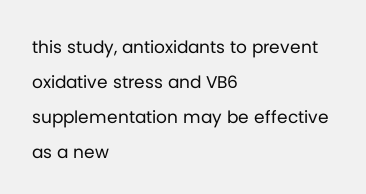this study, antioxidants to prevent oxidative stress and VB6 supplementation may be effective as a new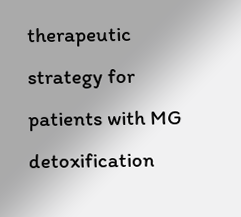therapeutic strategy for patients with MG detoxification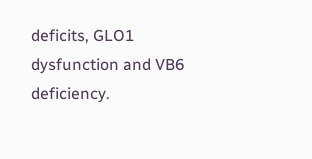deficits, GLO1 dysfunction and VB6 deficiency.